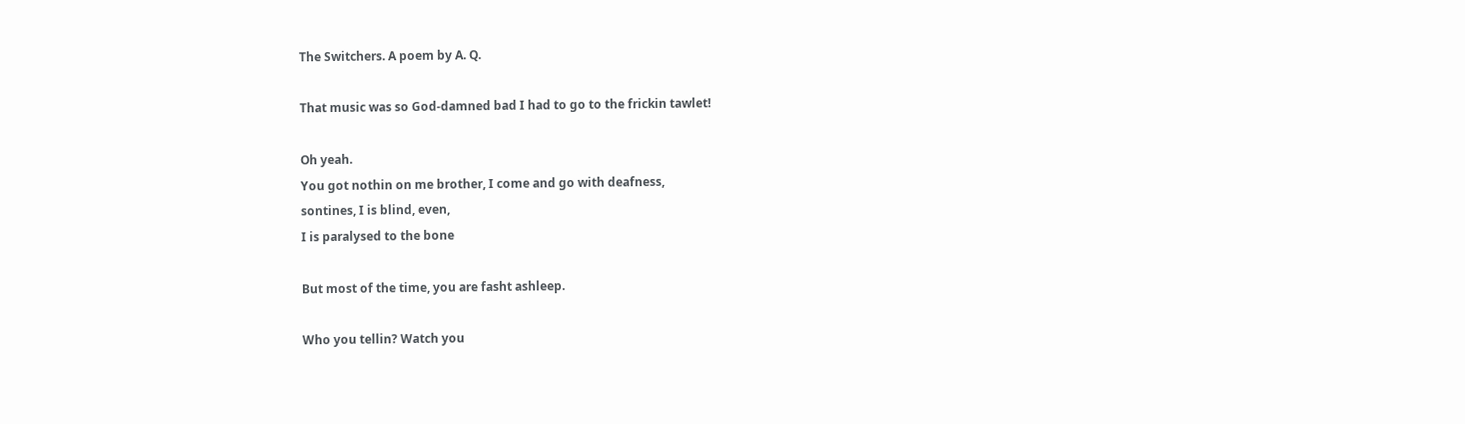The Switchers. A poem by A. Q.

That music was so God-damned bad I had to go to the frickin tawlet!

Oh yeah.
You got nothin on me brother, I come and go with deafness,
sontines, I is blind, even,
I is paralysed to the bone

But most of the time, you are fasht ashleep.

Who you tellin? Watch you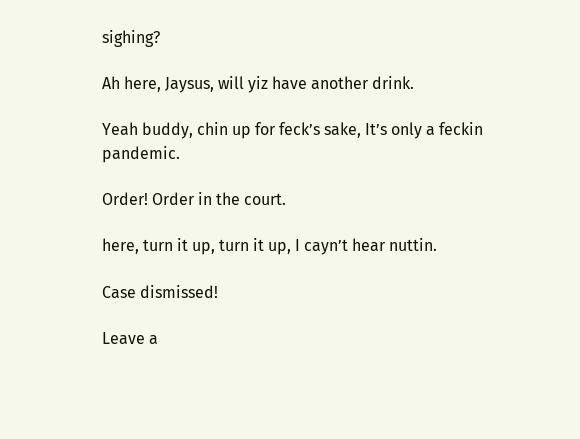sighing?

Ah here, Jaysus, will yiz have another drink.

Yeah buddy, chin up for feck’s sake, It’s only a feckin pandemic.

Order! Order in the court.

here, turn it up, turn it up, I cayn’t hear nuttin.

Case dismissed!

Leave a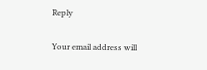Reply

Your email address will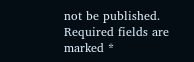not be published. Required fields are marked *